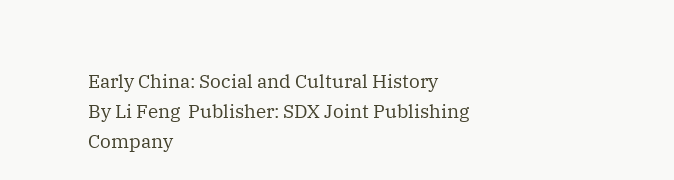Early China: Social and Cultural History
By Li Feng  Publisher: SDX Joint Publishing Company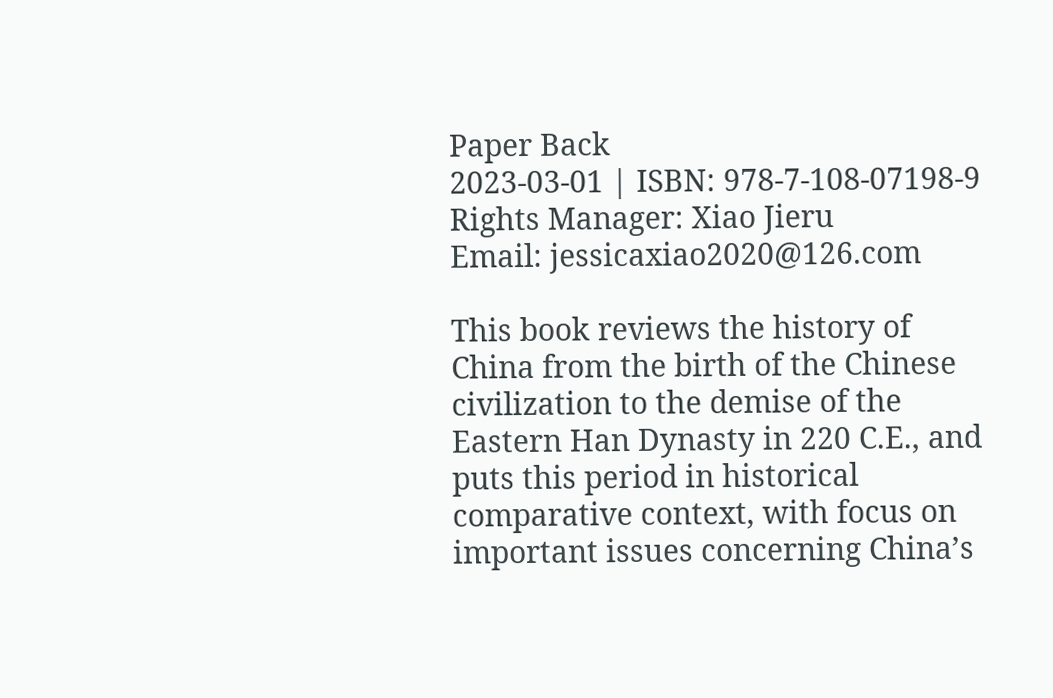Paper Back
2023-03-01 | ISBN: 978-7-108-07198-9
Rights Manager: Xiao Jieru
Email: jessicaxiao2020@126.com

This book reviews the history of China from the birth of the Chinese civilization to the demise of the Eastern Han Dynasty in 220 C.E., and puts this period in historical comparative context, with focus on important issues concerning China’s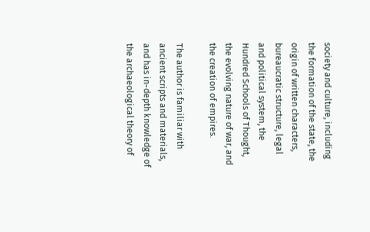society and culture, including the formation of the state, the origin of written characters, bureaucratic structure, legal and political system, the Hundred Schools of Thought, the evolving nature of war, and the creation of empires.

The author is familiar with ancient scripts and materials, and has in-depth knowledge of the archaeological theory of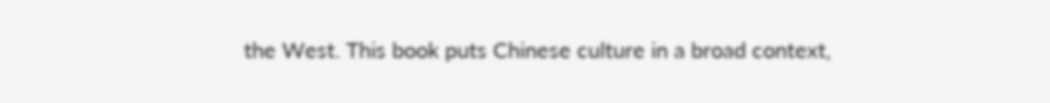the West. This book puts Chinese culture in a broad context,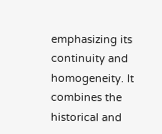emphasizing its continuity and homogeneity. It combines the historical and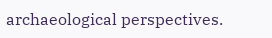archaeological perspectives.